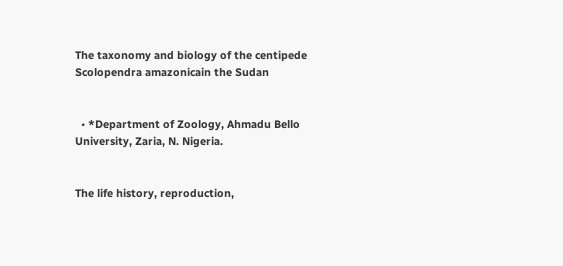The taxonomy and biology of the centipede Scolopendra amazonicain the Sudan


  • *Department of Zoology, Ahmadu Bello University, Zaria, N. Nigeria.


The life history, reproduction,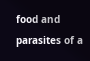food and parasites of a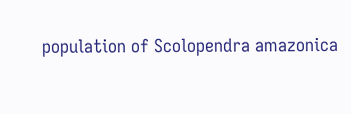population of Scolopendra amazonica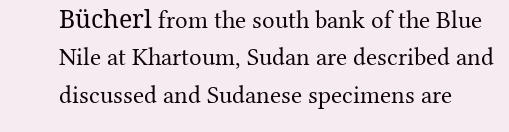Bücherl from the south bank of the Blue Nile at Khartoum, Sudan are described and discussed and Sudanese specimens are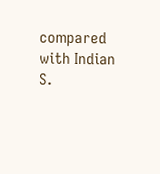compared with Indian S.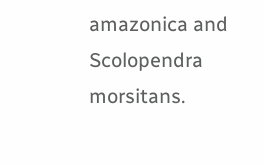amazonica and Scolopendra morsitans.